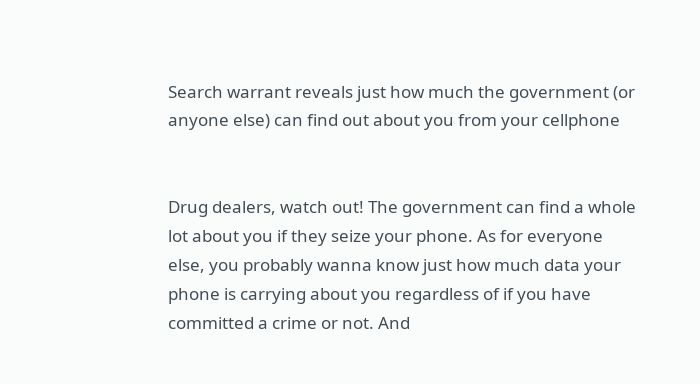Search warrant reveals just how much the government (or anyone else) can find out about you from your cellphone


Drug dealers, watch out! The government can find a whole lot about you if they seize your phone. As for everyone else, you probably wanna know just how much data your phone is carrying about you regardless of if you have committed a crime or not. And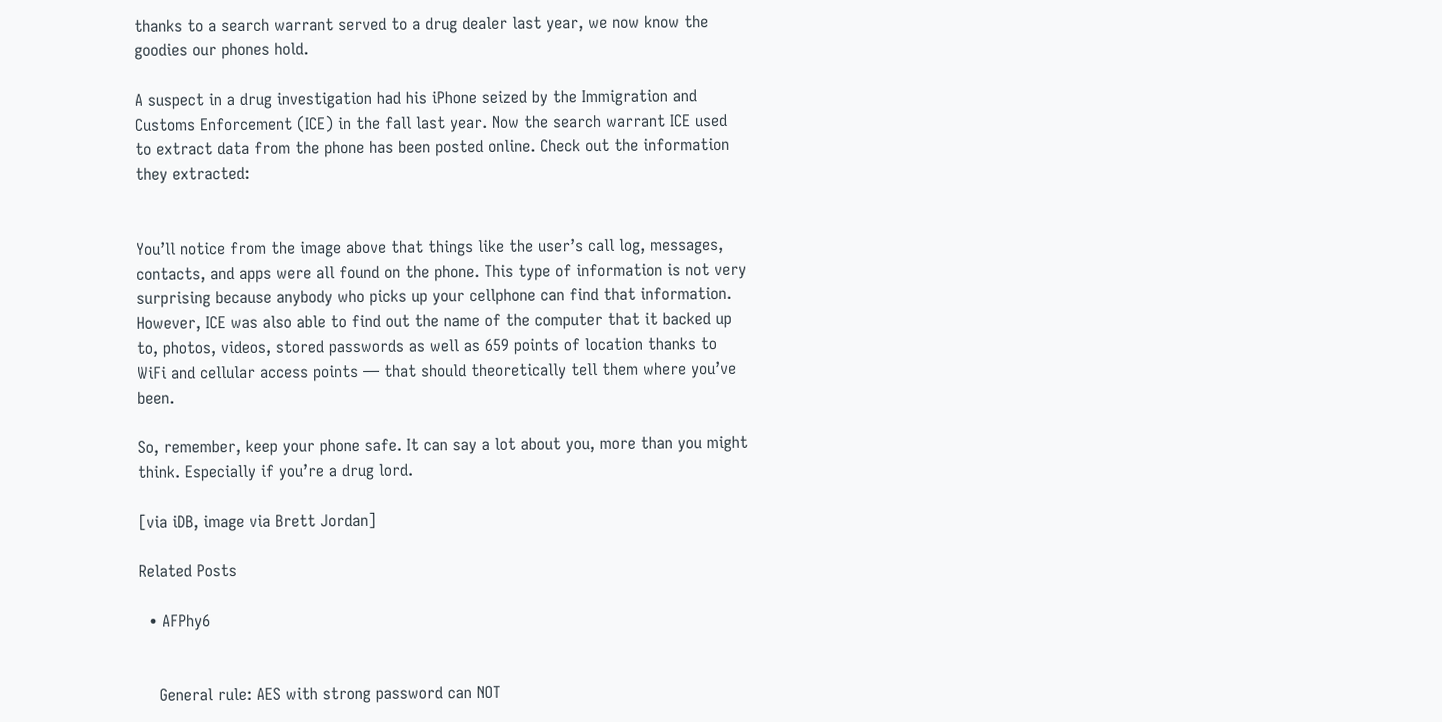thanks to a search warrant served to a drug dealer last year, we now know the goodies our phones hold.

A suspect in a drug investigation had his iPhone seized by the Immigration and Customs Enforcement (ICE) in the fall last year. Now the search warrant ICE used to extract data from the phone has been posted online. Check out the information they extracted:


You’ll notice from the image above that things like the user’s call log, messages, contacts, and apps were all found on the phone. This type of information is not very surprising because anybody who picks up your cellphone can find that information. However, ICE was also able to find out the name of the computer that it backed up to, photos, videos, stored passwords as well as 659 points of location thanks to WiFi and cellular access points — that should theoretically tell them where you’ve been.

So, remember, keep your phone safe. It can say a lot about you, more than you might think. Especially if you’re a drug lord.

[via iDB, image via Brett Jordan]

Related Posts

  • AFPhy6


    General rule: AES with strong password can NOT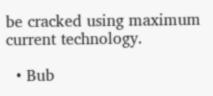be cracked using maximum current technology.

  • Bub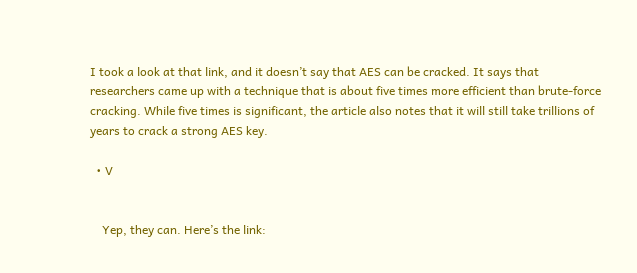I took a look at that link, and it doesn’t say that AES can be cracked. It says that researchers came up with a technique that is about five times more efficient than brute-force cracking. While five times is significant, the article also notes that it will still take trillions of years to crack a strong AES key.

  • V


    Yep, they can. Here’s the link: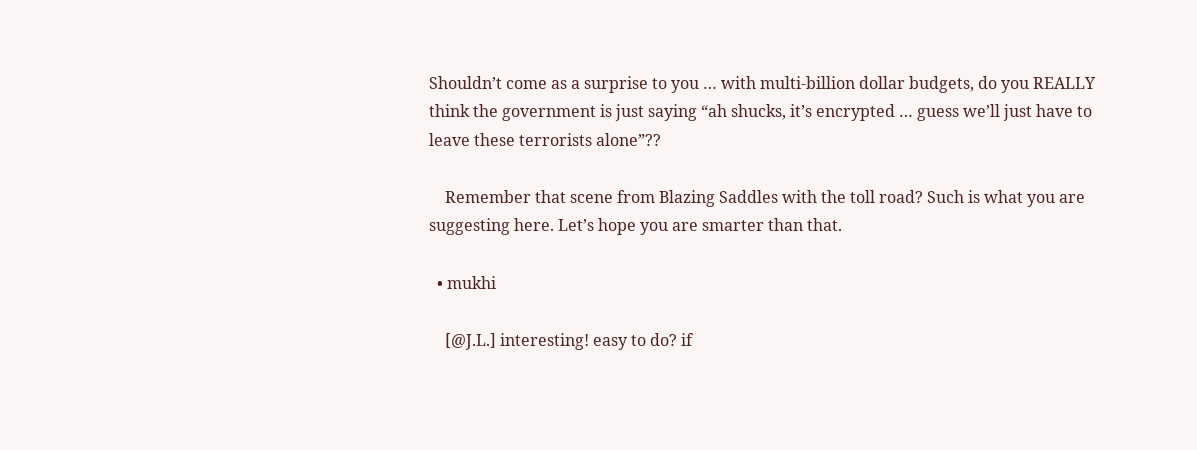Shouldn’t come as a surprise to you … with multi-billion dollar budgets, do you REALLY think the government is just saying “ah shucks, it’s encrypted … guess we’ll just have to leave these terrorists alone”??

    Remember that scene from Blazing Saddles with the toll road? Such is what you are suggesting here. Let’s hope you are smarter than that.

  • mukhi

    [@J.L.] interesting! easy to do? if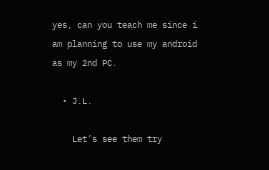yes, can you teach me since i am planning to use my android as my 2nd PC.

  • J.L.

    Let’s see them try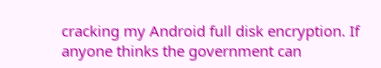cracking my Android full disk encryption. If anyone thinks the government can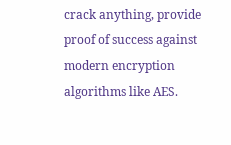crack anything, provide proof of success against modern encryption algorithms like AES.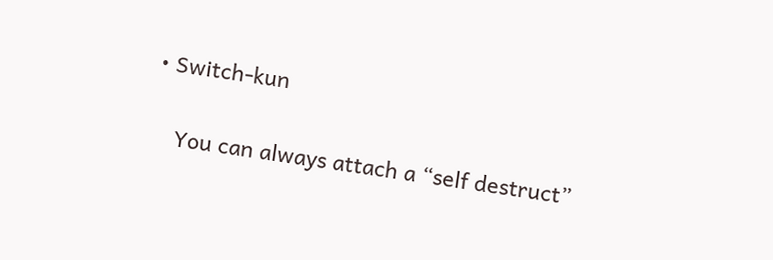• Switch-kun

    You can always attach a “self destruct”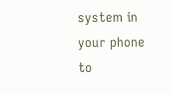system in your phone to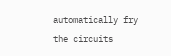automatically fry the circuits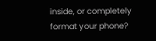inside, or completely format your phone?